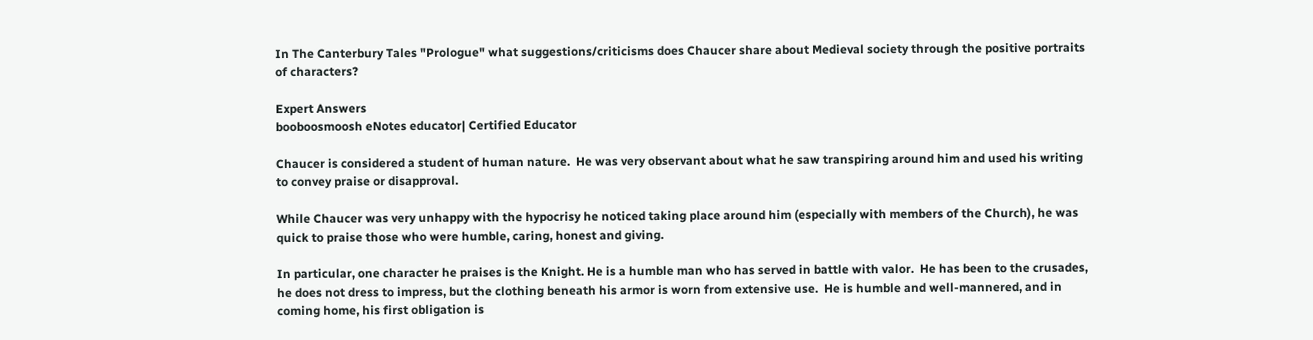In The Canterbury Tales "Prologue" what suggestions/criticisms does Chaucer share about Medieval society through the positive portraits of characters?

Expert Answers
booboosmoosh eNotes educator| Certified Educator

Chaucer is considered a student of human nature.  He was very observant about what he saw transpiring around him and used his writing to convey praise or disapproval.

While Chaucer was very unhappy with the hypocrisy he noticed taking place around him (especially with members of the Church), he was quick to praise those who were humble, caring, honest and giving.

In particular, one character he praises is the Knight. He is a humble man who has served in battle with valor.  He has been to the crusades, he does not dress to impress, but the clothing beneath his armor is worn from extensive use.  He is humble and well-mannered, and in coming home, his first obligation is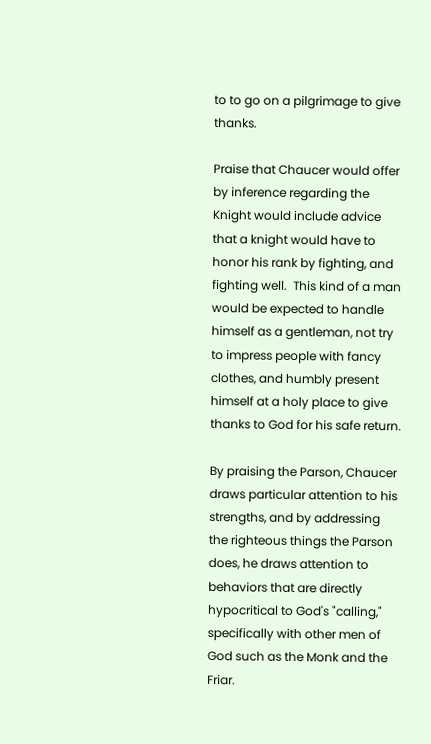to to go on a pilgrimage to give thanks.

Praise that Chaucer would offer by inference regarding the Knight would include advice that a knight would have to honor his rank by fighting, and fighting well.  This kind of a man would be expected to handle himself as a gentleman, not try to impress people with fancy clothes, and humbly present himself at a holy place to give thanks to God for his safe return.

By praising the Parson, Chaucer draws particular attention to his  strengths, and by addressing the righteous things the Parson does, he draws attention to behaviors that are directly hypocritical to God's "calling," specifically with other men of God such as the Monk and the Friar.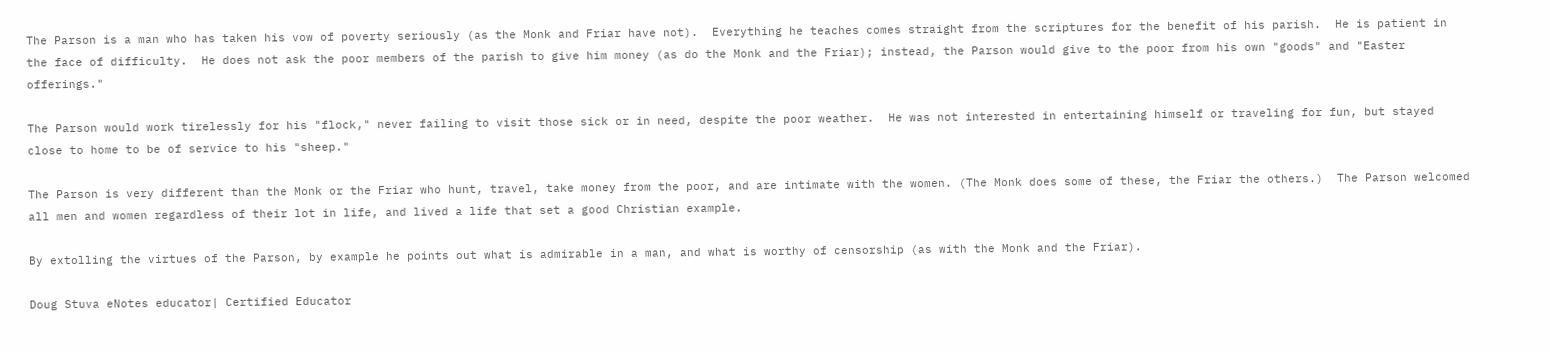The Parson is a man who has taken his vow of poverty seriously (as the Monk and Friar have not).  Everything he teaches comes straight from the scriptures for the benefit of his parish.  He is patient in the face of difficulty.  He does not ask the poor members of the parish to give him money (as do the Monk and the Friar); instead, the Parson would give to the poor from his own "goods" and "Easter offerings."

The Parson would work tirelessly for his "flock," never failing to visit those sick or in need, despite the poor weather.  He was not interested in entertaining himself or traveling for fun, but stayed close to home to be of service to his "sheep."

The Parson is very different than the Monk or the Friar who hunt, travel, take money from the poor, and are intimate with the women. (The Monk does some of these, the Friar the others.)  The Parson welcomed all men and women regardless of their lot in life, and lived a life that set a good Christian example.

By extolling the virtues of the Parson, by example he points out what is admirable in a man, and what is worthy of censorship (as with the Monk and the Friar).

Doug Stuva eNotes educator| Certified Educator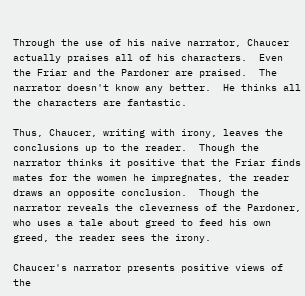Through the use of his naive narrator, Chaucer actually praises all of his characters.  Even the Friar and the Pardoner are praised.  The narrator doesn't know any better.  He thinks all the characters are fantastic.

Thus, Chaucer, writing with irony, leaves the conclusions up to the reader.  Though the narrator thinks it positive that the Friar finds mates for the women he impregnates, the reader draws an opposite conclusion.  Though the narrator reveals the cleverness of the Pardoner, who uses a tale about greed to feed his own greed, the reader sees the irony.

Chaucer's narrator presents positive views of the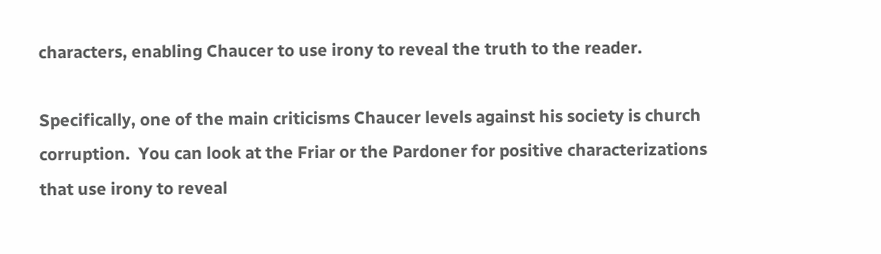characters, enabling Chaucer to use irony to reveal the truth to the reader.

Specifically, one of the main criticisms Chaucer levels against his society is church corruption.  You can look at the Friar or the Pardoner for positive characterizations that use irony to reveal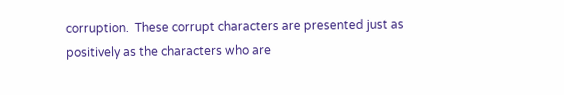corruption.  These corrupt characters are presented just as positively as the characters who are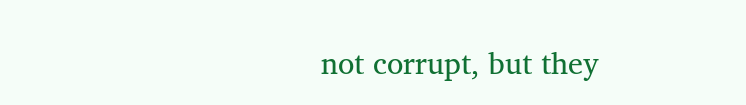not corrupt, but they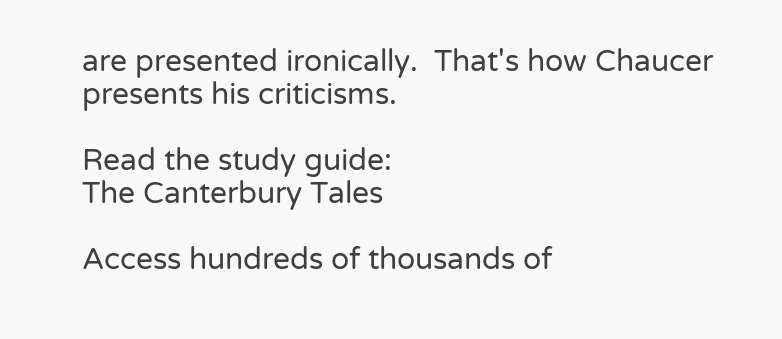are presented ironically.  That's how Chaucer presents his criticisms.

Read the study guide:
The Canterbury Tales

Access hundreds of thousands of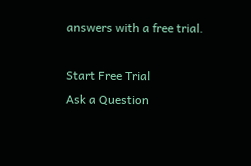answers with a free trial.

Start Free Trial
Ask a Question